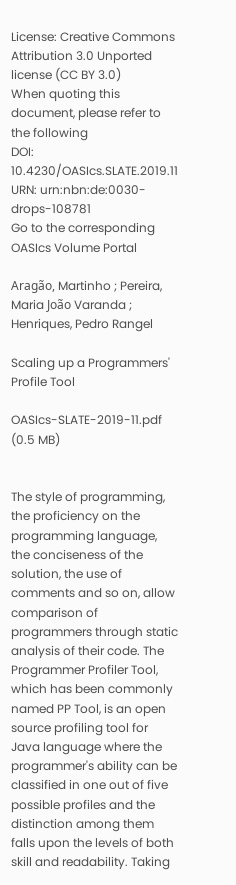License: Creative Commons Attribution 3.0 Unported license (CC BY 3.0)
When quoting this document, please refer to the following
DOI: 10.4230/OASIcs.SLATE.2019.11
URN: urn:nbn:de:0030-drops-108781
Go to the corresponding OASIcs Volume Portal

Aragão, Martinho ; Pereira, Maria João Varanda ; Henriques, Pedro Rangel

Scaling up a Programmers' Profile Tool

OASIcs-SLATE-2019-11.pdf (0.5 MB)


The style of programming, the proficiency on the programming language, the conciseness of the solution, the use of comments and so on, allow comparison of programmers through static analysis of their code. The Programmer Profiler Tool, which has been commonly named PP Tool, is an open source profiling tool for Java language where the programmer's ability can be classified in one out of five possible profiles and the distinction among them falls upon the levels of both skill and readability. Taking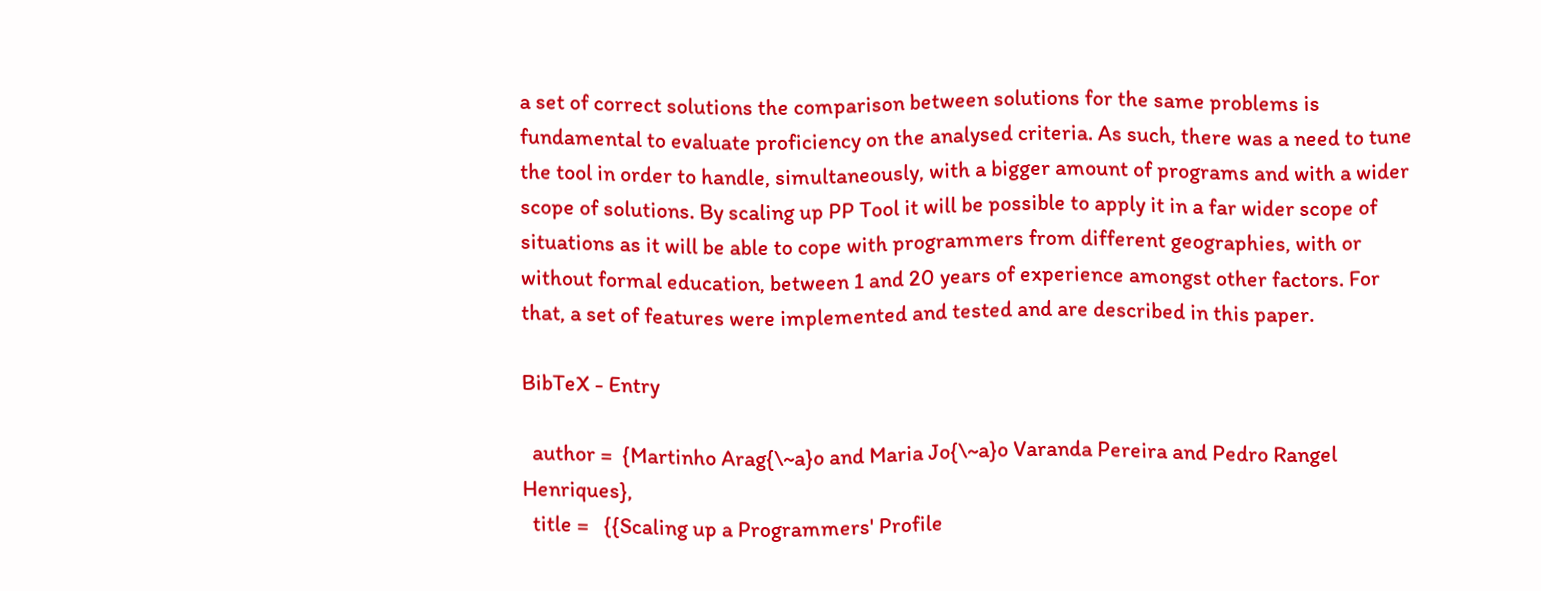a set of correct solutions the comparison between solutions for the same problems is fundamental to evaluate proficiency on the analysed criteria. As such, there was a need to tune the tool in order to handle, simultaneously, with a bigger amount of programs and with a wider scope of solutions. By scaling up PP Tool it will be possible to apply it in a far wider scope of situations as it will be able to cope with programmers from different geographies, with or without formal education, between 1 and 20 years of experience amongst other factors. For that, a set of features were implemented and tested and are described in this paper.

BibTeX - Entry

  author =  {Martinho Arag{\~a}o and Maria Jo{\~a}o Varanda Pereira and Pedro Rangel Henriques},
  title =   {{Scaling up a Programmers' Profile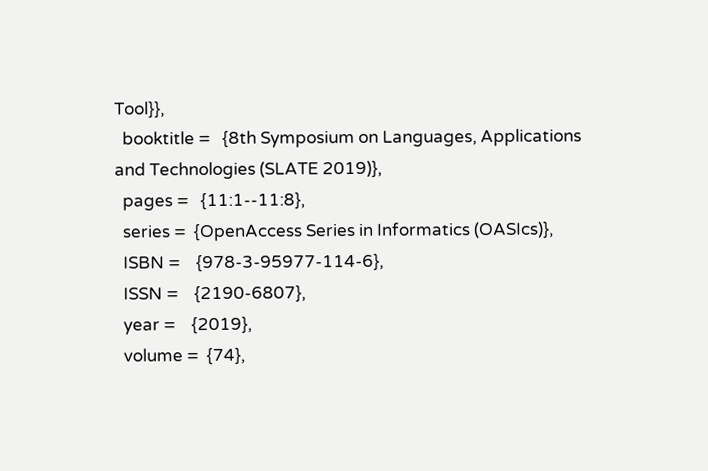Tool}},
  booktitle =   {8th Symposium on Languages, Applications and Technologies (SLATE 2019)},
  pages =   {11:1--11:8},
  series =  {OpenAccess Series in Informatics (OASIcs)},
  ISBN =    {978-3-95977-114-6},
  ISSN =    {2190-6807},
  year =    {2019},
  volume =  {74},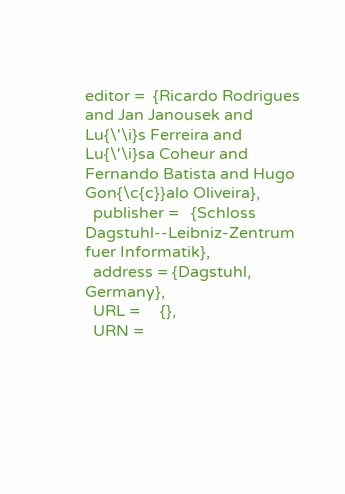editor =  {Ricardo Rodrigues and Jan Janousek and Lu{\'\i}s Ferreira and Lu{\'\i}sa Coheur and Fernando Batista and Hugo Gon{\c{c}}alo Oliveira},
  publisher =   {Schloss Dagstuhl--Leibniz-Zentrum fuer Informatik},
  address = {Dagstuhl, Germany},
  URL =     {},
  URN =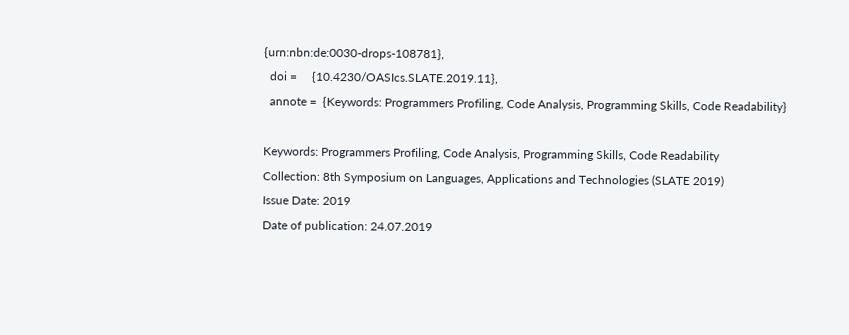{urn:nbn:de:0030-drops-108781},
  doi =     {10.4230/OASIcs.SLATE.2019.11},
  annote =  {Keywords: Programmers Profiling, Code Analysis, Programming Skills, Code Readability}

Keywords: Programmers Profiling, Code Analysis, Programming Skills, Code Readability
Collection: 8th Symposium on Languages, Applications and Technologies (SLATE 2019)
Issue Date: 2019
Date of publication: 24.07.2019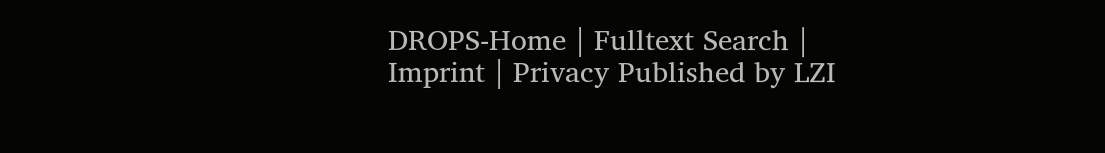DROPS-Home | Fulltext Search | Imprint | Privacy Published by LZI